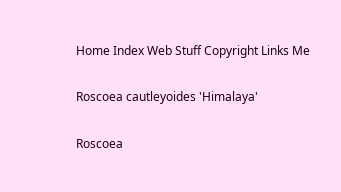Home Index Web Stuff Copyright Links Me

Roscoea cautleyoides 'Himalaya'

Roscoea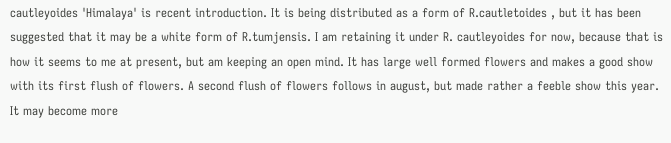cautleyoides 'Himalaya' is recent introduction. It is being distributed as a form of R.cautletoides , but it has been suggested that it may be a white form of R.tumjensis. I am retaining it under R. cautleyoides for now, because that is how it seems to me at present, but am keeping an open mind. It has large well formed flowers and makes a good show with its first flush of flowers. A second flush of flowers follows in august, but made rather a feeble show this year. It may become more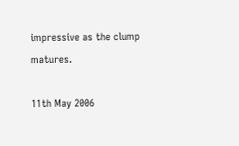impressive as the clump matures.

11th May 2006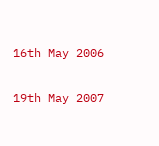16th May 2006

19th May 2007